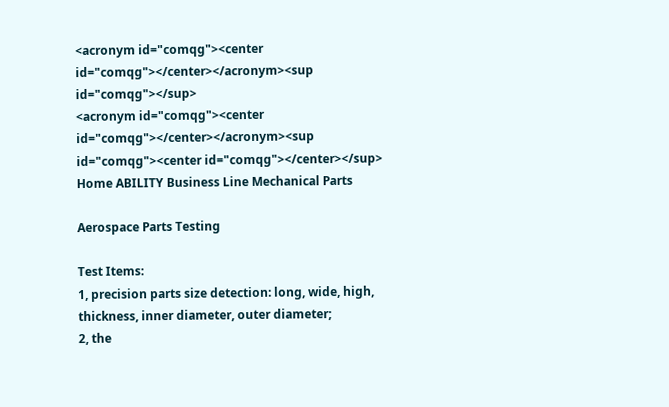<acronym id="comqg"><center id="comqg"></center></acronym><sup id="comqg"></sup>
<acronym id="comqg"><center id="comqg"></center></acronym><sup id="comqg"><center id="comqg"></center></sup>
Home ABILITY Business Line Mechanical Parts

Aerospace Parts Testing

Test Items:
1, precision parts size detection: long, wide, high, thickness, inner diameter, outer diameter;
2, the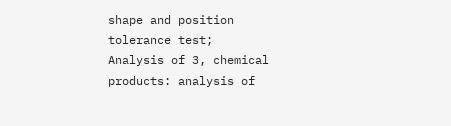shape and position tolerance test;
Analysis of 3, chemical products: analysis of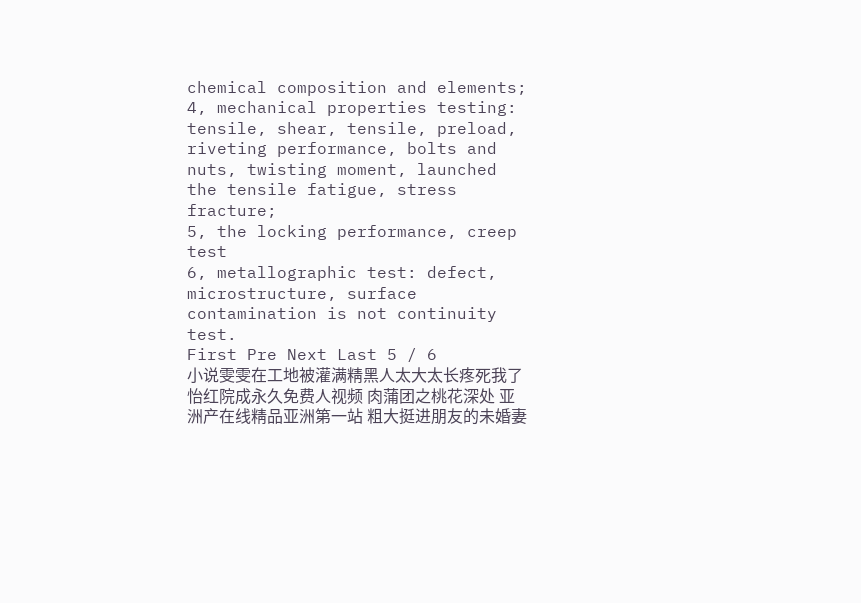chemical composition and elements;
4, mechanical properties testing: tensile, shear, tensile, preload, riveting performance, bolts and nuts, twisting moment, launched the tensile fatigue, stress fracture;
5, the locking performance, creep test
6, metallographic test: defect, microstructure, surface contamination is not continuity test.
First Pre Next Last 5 / 6
小说雯雯在工地被灌满精黑人太大太长疼死我了 怡红院成永久免费人视频 肉蒲团之桃花深处 亚洲产在线精品亚洲第一站 粗大挺进朋友的未婚妻